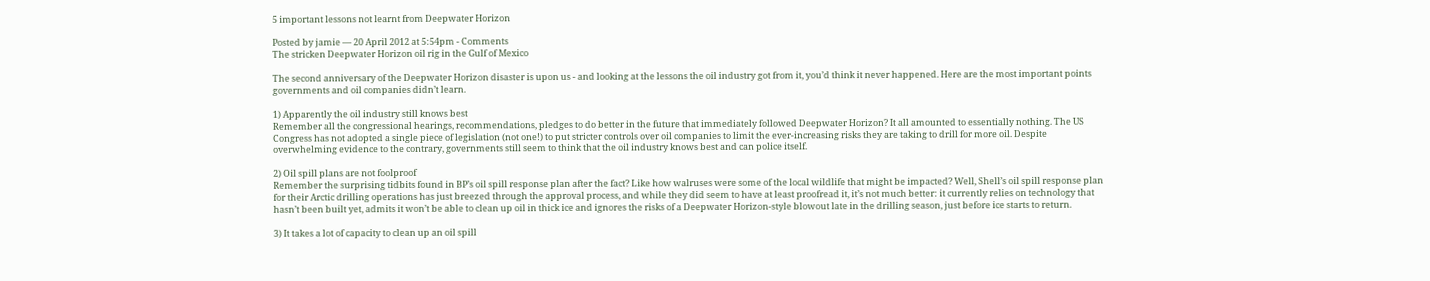5 important lessons not learnt from Deepwater Horizon

Posted by jamie — 20 April 2012 at 5:54pm - Comments
The stricken Deepwater Horizon oil rig in the Gulf of Mexico

The second anniversary of the Deepwater Horizon disaster is upon us - and looking at the lessons the oil industry got from it, you’d think it never happened. Here are the most important points governments and oil companies didn’t learn.

1) Apparently the oil industry still knows best
Remember all the congressional hearings, recommendations, pledges to do better in the future that immediately followed Deepwater Horizon? It all amounted to essentially nothing. The US Congress has not adopted a single piece of legislation (not one!) to put stricter controls over oil companies to limit the ever-increasing risks they are taking to drill for more oil. Despite overwhelming evidence to the contrary, governments still seem to think that the oil industry knows best and can police itself.

2) Oil spill plans are not foolproof
Remember the surprising tidbits found in BP’s oil spill response plan after the fact? Like how walruses were some of the local wildlife that might be impacted? Well, Shell’s oil spill response plan for their Arctic drilling operations has just breezed through the approval process, and while they did seem to have at least proofread it, it’s not much better: it currently relies on technology that hasn’t been built yet, admits it won’t be able to clean up oil in thick ice and ignores the risks of a Deepwater Horizon-style blowout late in the drilling season, just before ice starts to return.

3) It takes a lot of capacity to clean up an oil spill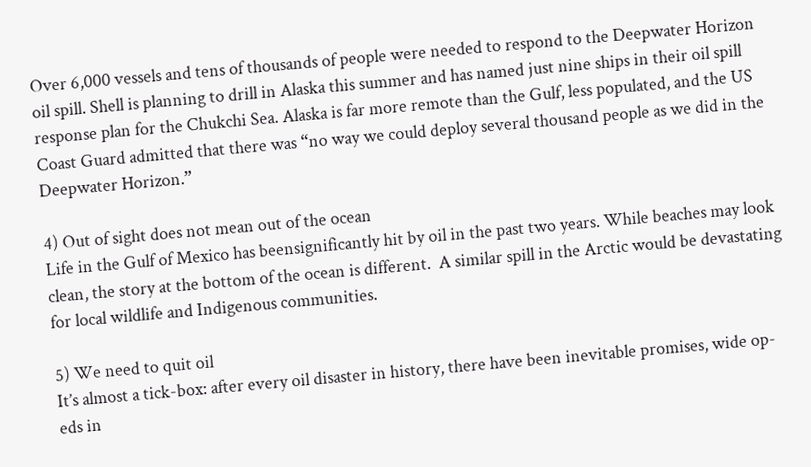Over 6,000 vessels and tens of thousands of people were needed to respond to the Deepwater Horizon oil spill. Shell is planning to drill in Alaska this summer and has named just nine ships in their oil spill response plan for the Chukchi Sea. Alaska is far more remote than the Gulf, less populated, and the US Coast Guard admitted that there was “no way we could deploy several thousand people as we did in the Deepwater Horizon.”

4) Out of sight does not mean out of the ocean
Life in the Gulf of Mexico has beensignificantly hit by oil in the past two years. While beaches may look clean, the story at the bottom of the ocean is different.  A similar spill in the Arctic would be devastating for local wildlife and Indigenous communities.

5) We need to quit oil
It’s almost a tick-box: after every oil disaster in history, there have been inevitable promises, wide op-eds in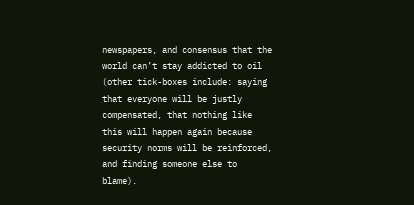newspapers, and consensus that the world can’t stay addicted to oil (other tick-boxes include: saying that everyone will be justly compensated, that nothing like this will happen again because security norms will be reinforced, and finding someone else to blame).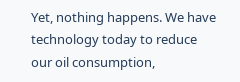Yet, nothing happens. We have technology today to reduce our oil consumption,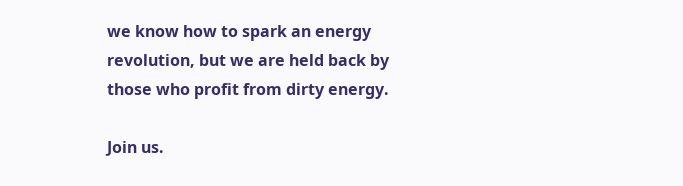we know how to spark an energy revolution, but we are held back by those who profit from dirty energy.

Join us.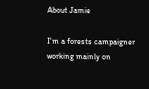About Jamie

I'm a forests campaigner working mainly on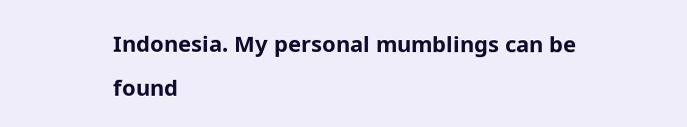Indonesia. My personal mumblings can be found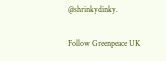@shrinkydinky.

Follow Greenpeace UK